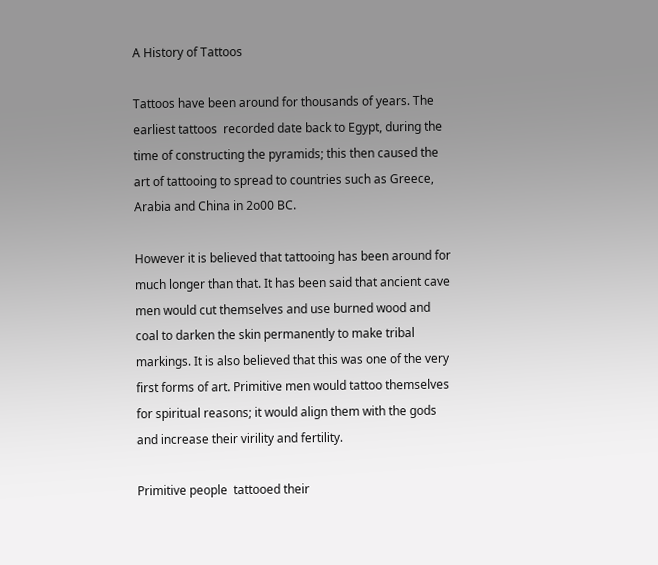A History of Tattoos

Tattoos have been around for thousands of years. The earliest tattoos  recorded date back to Egypt, during the time of constructing the pyramids; this then caused the art of tattooing to spread to countries such as Greece, Arabia and China in 2o00 BC.

However it is believed that tattooing has been around for much longer than that. It has been said that ancient cave men would cut themselves and use burned wood and coal to darken the skin permanently to make tribal markings. It is also believed that this was one of the very first forms of art. Primitive men would tattoo themselves for spiritual reasons; it would align them with the gods and increase their virility and fertility.

Primitive people  tattooed their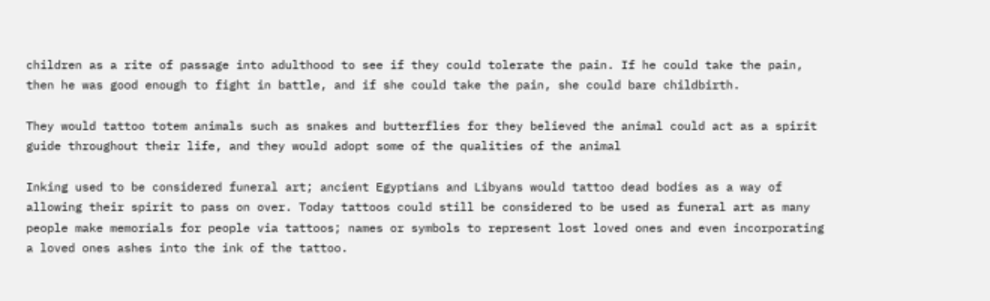children as a rite of passage into adulthood to see if they could tolerate the pain. If he could take the pain, then he was good enough to fight in battle, and if she could take the pain, she could bare childbirth.

They would tattoo totem animals such as snakes and butterflies for they believed the animal could act as a spirit guide throughout their life, and they would adopt some of the qualities of the animal

Inking used to be considered funeral art; ancient Egyptians and Libyans would tattoo dead bodies as a way of allowing their spirit to pass on over. Today tattoos could still be considered to be used as funeral art as many people make memorials for people via tattoos; names or symbols to represent lost loved ones and even incorporating a loved ones ashes into the ink of the tattoo.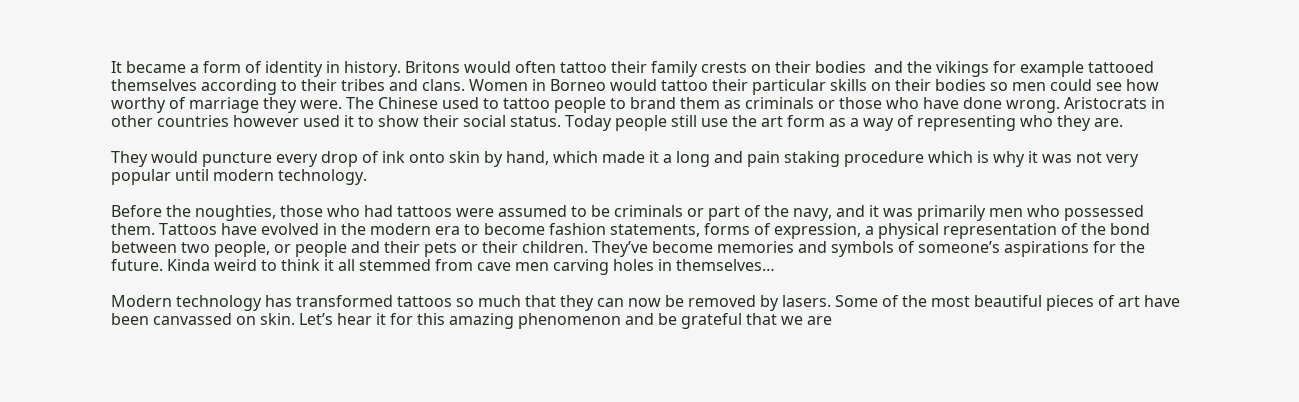It became a form of identity in history. Britons would often tattoo their family crests on their bodies  and the vikings for example tattooed themselves according to their tribes and clans. Women in Borneo would tattoo their particular skills on their bodies so men could see how worthy of marriage they were. The Chinese used to tattoo people to brand them as criminals or those who have done wrong. Aristocrats in other countries however used it to show their social status. Today people still use the art form as a way of representing who they are.

They would puncture every drop of ink onto skin by hand, which made it a long and pain staking procedure which is why it was not very popular until modern technology.

Before the noughties, those who had tattoos were assumed to be criminals or part of the navy, and it was primarily men who possessed them. Tattoos have evolved in the modern era to become fashion statements, forms of expression, a physical representation of the bond between two people, or people and their pets or their children. They’ve become memories and symbols of someone’s aspirations for the future. Kinda weird to think it all stemmed from cave men carving holes in themselves…

Modern technology has transformed tattoos so much that they can now be removed by lasers. Some of the most beautiful pieces of art have been canvassed on skin. Let’s hear it for this amazing phenomenon and be grateful that we are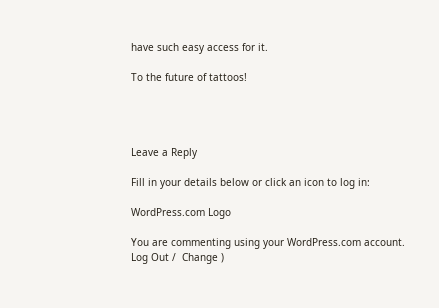have such easy access for it.

To the future of tattoos!




Leave a Reply

Fill in your details below or click an icon to log in:

WordPress.com Logo

You are commenting using your WordPress.com account. Log Out /  Change )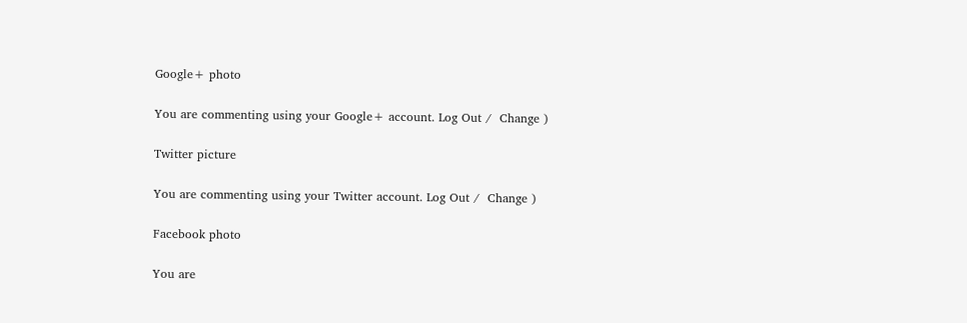Google+ photo

You are commenting using your Google+ account. Log Out /  Change )

Twitter picture

You are commenting using your Twitter account. Log Out /  Change )

Facebook photo

You are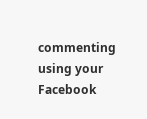commenting using your Facebook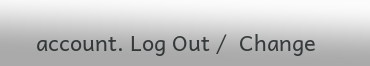account. Log Out /  Change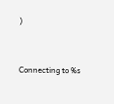)


Connecting to %s